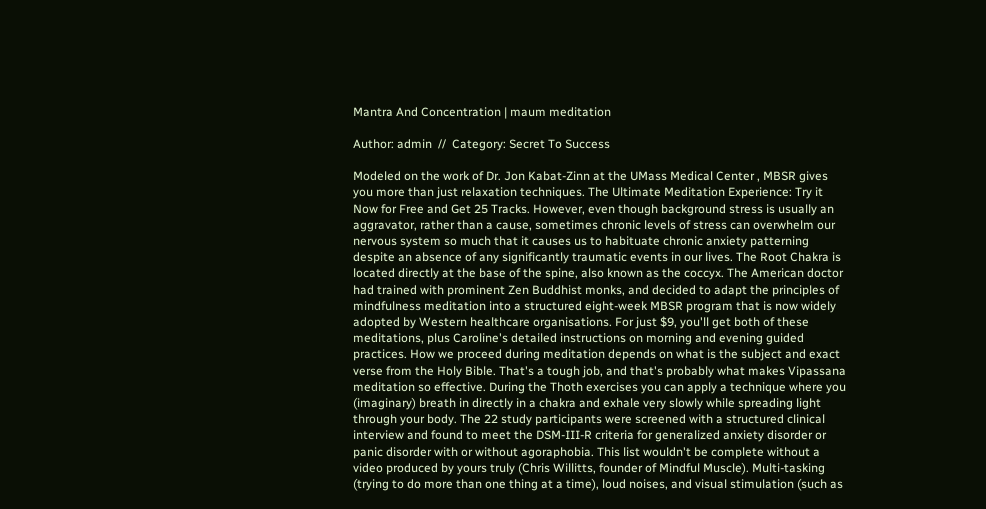Mantra And Concentration | maum meditation

Author: admin  //  Category: Secret To Success

Modeled on the work of Dr. Jon Kabat-Zinn at the UMass Medical Center , MBSR gives you more than just relaxation techniques. The Ultimate Meditation Experience: Try it Now for Free and Get 25 Tracks. However, even though background stress is usually an aggravator, rather than a cause, sometimes chronic levels of stress can overwhelm our nervous system so much that it causes us to habituate chronic anxiety patterning despite an absence of any significantly traumatic events in our lives. The Root Chakra is located directly at the base of the spine, also known as the coccyx. The American doctor had trained with prominent Zen Buddhist monks, and decided to adapt the principles of mindfulness meditation into a structured eight-week MBSR program that is now widely adopted by Western healthcare organisations. For just $9, you'll get both of these meditations, plus Caroline's detailed instructions on morning and evening guided practices. How we proceed during meditation depends on what is the subject and exact verse from the Holy Bible. That's a tough job, and that's probably what makes Vipassana meditation so effective. During the Thoth exercises you can apply a technique where you (imaginary) breath in directly in a chakra and exhale very slowly while spreading light through your body. The 22 study participants were screened with a structured clinical interview and found to meet the DSM-III-R criteria for generalized anxiety disorder or panic disorder with or without agoraphobia. This list wouldn't be complete without a video produced by yours truly (Chris Willitts, founder of Mindful Muscle). Multi-tasking (trying to do more than one thing at a time), loud noises, and visual stimulation (such as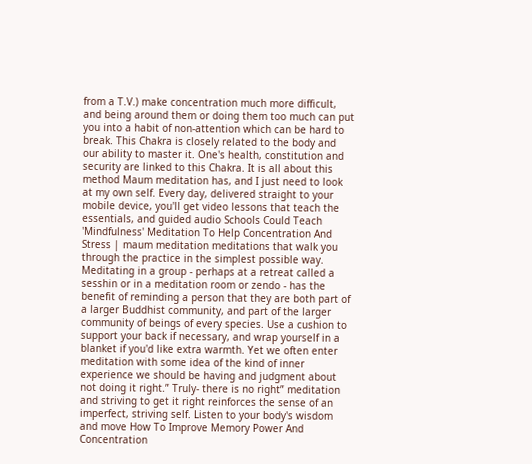from a T.V.) make concentration much more difficult, and being around them or doing them too much can put you into a habit of non-attention which can be hard to break. This Chakra is closely related to the body and our ability to master it. One's health, constitution and security are linked to this Chakra. It is all about this method Maum meditation has, and I just need to look at my own self. Every day, delivered straight to your mobile device, you'll get video lessons that teach the essentials, and guided audio Schools Could Teach 'Mindfulness' Meditation To Help Concentration And Stress | maum meditation meditations that walk you through the practice in the simplest possible way. Meditating in a group - perhaps at a retreat called a sesshin or in a meditation room or zendo - has the benefit of reminding a person that they are both part of a larger Buddhist community, and part of the larger community of beings of every species. Use a cushion to support your back if necessary, and wrap yourself in a blanket if you'd like extra warmth. Yet we often enter meditation with some idea of the kind of inner experience we should be having and judgment about not doing it right.” Truly- there is no right” meditation and striving to get it right reinforces the sense of an imperfect, striving self. Listen to your body's wisdom and move How To Improve Memory Power And Concentration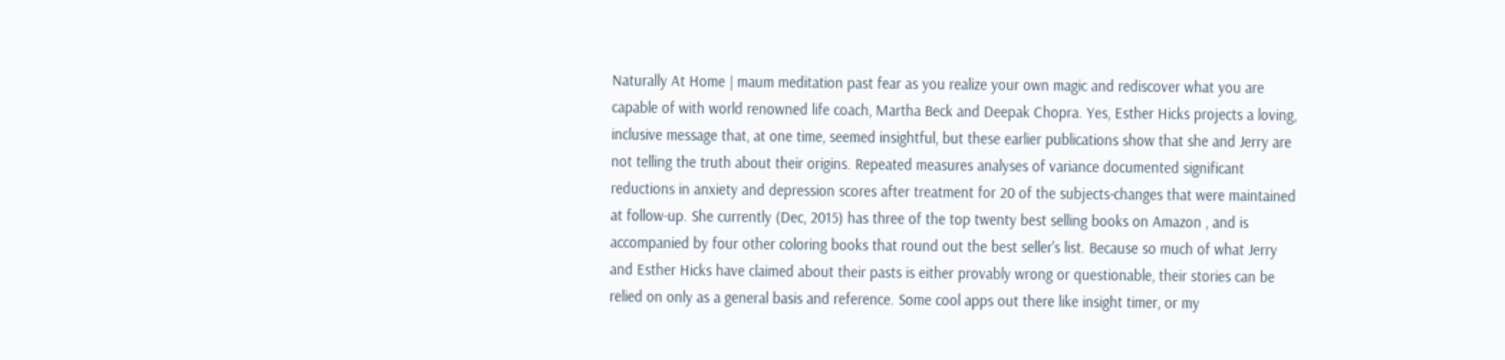Naturally At Home | maum meditation past fear as you realize your own magic and rediscover what you are capable of with world renowned life coach, Martha Beck and Deepak Chopra. Yes, Esther Hicks projects a loving, inclusive message that, at one time, seemed insightful, but these earlier publications show that she and Jerry are not telling the truth about their origins. Repeated measures analyses of variance documented significant reductions in anxiety and depression scores after treatment for 20 of the subjects-changes that were maintained at follow-up. She currently (Dec, 2015) has three of the top twenty best selling books on Amazon , and is accompanied by four other coloring books that round out the best seller's list. Because so much of what Jerry and Esther Hicks have claimed about their pasts is either provably wrong or questionable, their stories can be relied on only as a general basis and reference. Some cool apps out there like insight timer, or my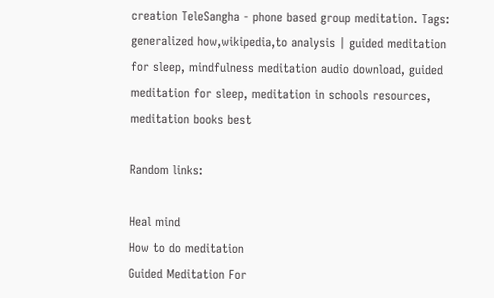creation TeleSangha - phone based group meditation. Tags: generalized how,wikipedia,to analysis | guided meditation for sleep, mindfulness meditation audio download, guided meditation for sleep, meditation in schools resources, meditation books best

Random links:

Heal mind
How to do meditation
Guided Meditation For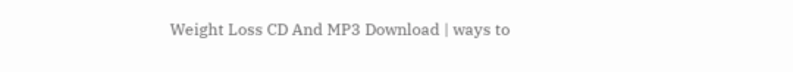Weight Loss CD And MP3 Download | ways to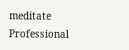meditate
Professional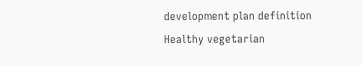development plan definition
Healthy vegetarian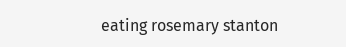eating rosemary stanton